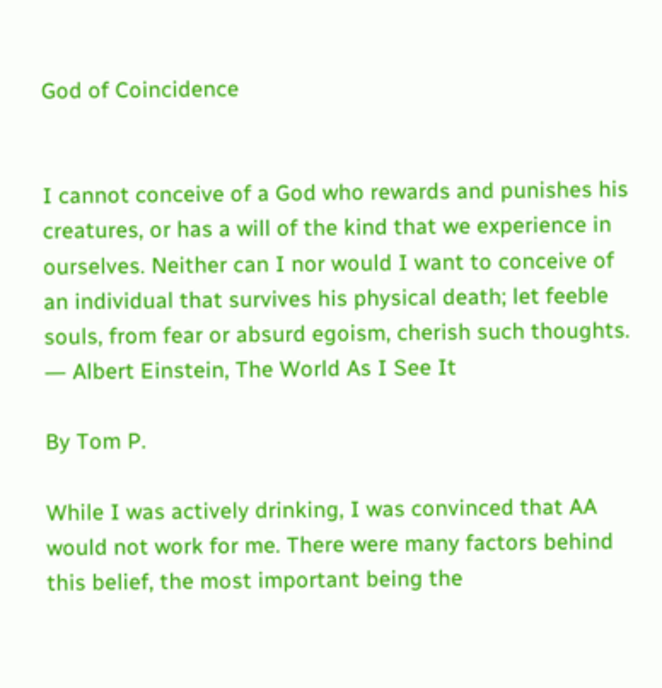God of Coincidence


I cannot conceive of a God who rewards and punishes his creatures, or has a will of the kind that we experience in ourselves. Neither can I nor would I want to conceive of an individual that survives his physical death; let feeble souls, from fear or absurd egoism, cherish such thoughts.
― Albert Einstein, The World As I See It

By Tom P.

While I was actively drinking, I was convinced that AA would not work for me. There were many factors behind this belief, the most important being the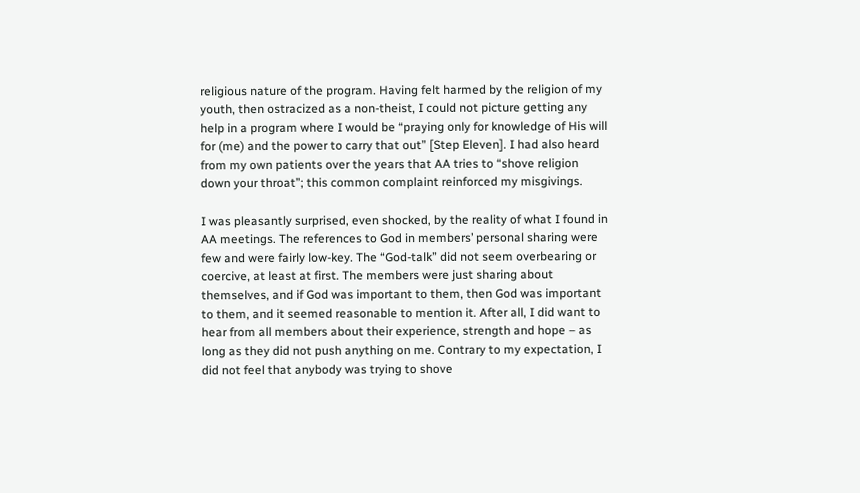religious nature of the program. Having felt harmed by the religion of my youth, then ostracized as a non-theist, I could not picture getting any help in a program where I would be “praying only for knowledge of His will for (me) and the power to carry that out” [Step Eleven]. I had also heard from my own patients over the years that AA tries to “shove religion down your throat”; this common complaint reinforced my misgivings.

I was pleasantly surprised, even shocked, by the reality of what I found in AA meetings. The references to God in members’ personal sharing were few and were fairly low-key. The “God-talk” did not seem overbearing or coercive, at least at first. The members were just sharing about themselves, and if God was important to them, then God was important to them, and it seemed reasonable to mention it. After all, I did want to hear from all members about their experience, strength and hope – as long as they did not push anything on me. Contrary to my expectation, I did not feel that anybody was trying to shove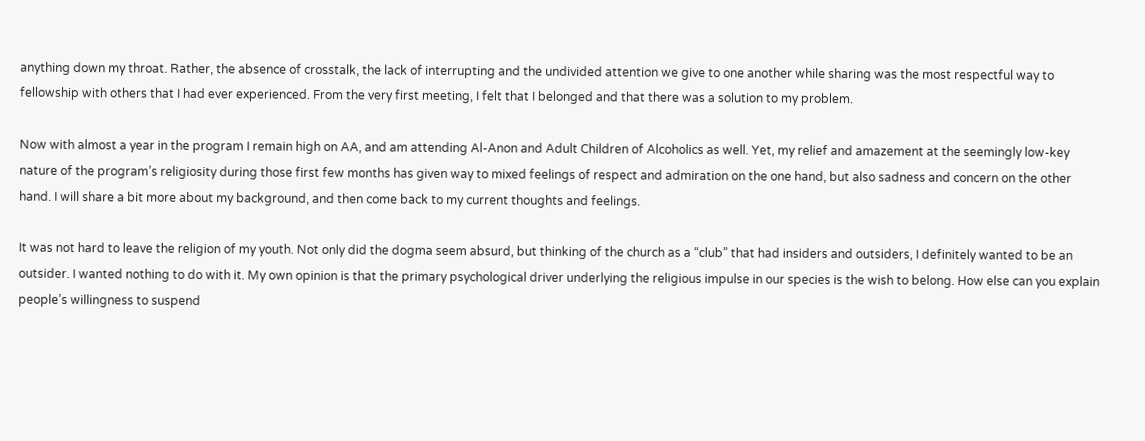anything down my throat. Rather, the absence of crosstalk, the lack of interrupting and the undivided attention we give to one another while sharing was the most respectful way to fellowship with others that I had ever experienced. From the very first meeting, I felt that I belonged and that there was a solution to my problem.

Now with almost a year in the program I remain high on AA, and am attending Al-Anon and Adult Children of Alcoholics as well. Yet, my relief and amazement at the seemingly low-key nature of the program’s religiosity during those first few months has given way to mixed feelings of respect and admiration on the one hand, but also sadness and concern on the other hand. I will share a bit more about my background, and then come back to my current thoughts and feelings.

It was not hard to leave the religion of my youth. Not only did the dogma seem absurd, but thinking of the church as a “club” that had insiders and outsiders, I definitely wanted to be an outsider. I wanted nothing to do with it. My own opinion is that the primary psychological driver underlying the religious impulse in our species is the wish to belong. How else can you explain people’s willingness to suspend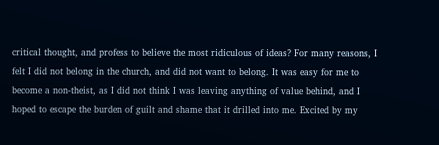critical thought, and profess to believe the most ridiculous of ideas? For many reasons, I felt I did not belong in the church, and did not want to belong. It was easy for me to become a non-theist, as I did not think I was leaving anything of value behind, and I hoped to escape the burden of guilt and shame that it drilled into me. Excited by my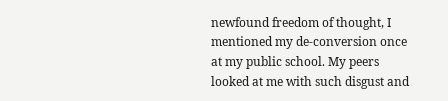newfound freedom of thought, I mentioned my de-conversion once at my public school. My peers looked at me with such disgust and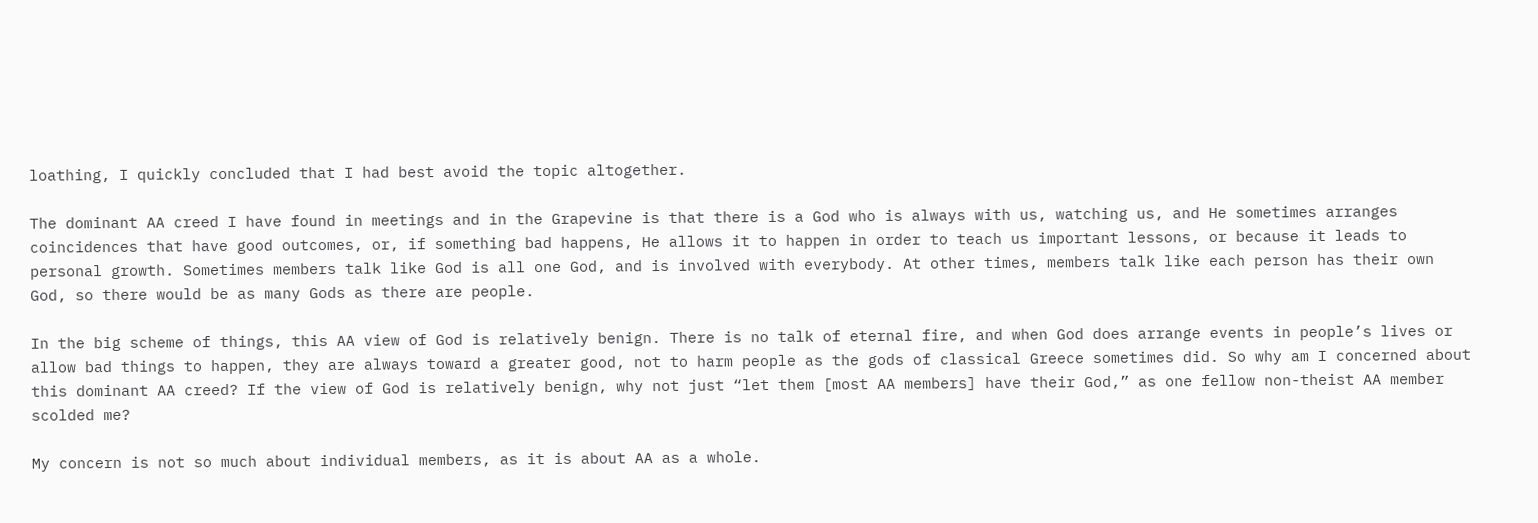loathing, I quickly concluded that I had best avoid the topic altogether.

The dominant AA creed I have found in meetings and in the Grapevine is that there is a God who is always with us, watching us, and He sometimes arranges coincidences that have good outcomes, or, if something bad happens, He allows it to happen in order to teach us important lessons, or because it leads to personal growth. Sometimes members talk like God is all one God, and is involved with everybody. At other times, members talk like each person has their own God, so there would be as many Gods as there are people.

In the big scheme of things, this AA view of God is relatively benign. There is no talk of eternal fire, and when God does arrange events in people’s lives or allow bad things to happen, they are always toward a greater good, not to harm people as the gods of classical Greece sometimes did. So why am I concerned about this dominant AA creed? If the view of God is relatively benign, why not just “let them [most AA members] have their God,” as one fellow non-theist AA member scolded me?

My concern is not so much about individual members, as it is about AA as a whole.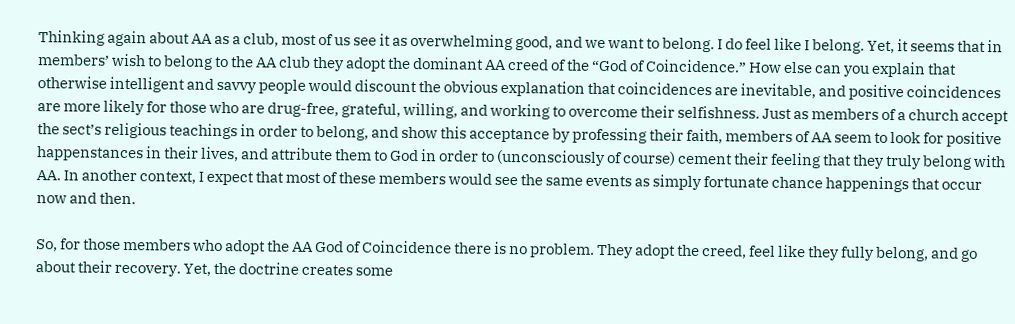Thinking again about AA as a club, most of us see it as overwhelming good, and we want to belong. I do feel like I belong. Yet, it seems that in members’ wish to belong to the AA club they adopt the dominant AA creed of the “God of Coincidence.” How else can you explain that otherwise intelligent and savvy people would discount the obvious explanation that coincidences are inevitable, and positive coincidences are more likely for those who are drug-free, grateful, willing, and working to overcome their selfishness. Just as members of a church accept the sect’s religious teachings in order to belong, and show this acceptance by professing their faith, members of AA seem to look for positive happenstances in their lives, and attribute them to God in order to (unconsciously of course) cement their feeling that they truly belong with AA. In another context, I expect that most of these members would see the same events as simply fortunate chance happenings that occur now and then.

So, for those members who adopt the AA God of Coincidence there is no problem. They adopt the creed, feel like they fully belong, and go about their recovery. Yet, the doctrine creates some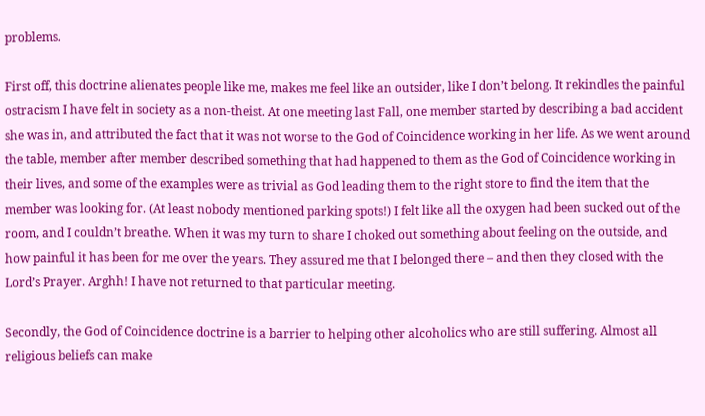problems.

First off, this doctrine alienates people like me, makes me feel like an outsider, like I don’t belong. It rekindles the painful ostracism I have felt in society as a non-theist. At one meeting last Fall, one member started by describing a bad accident she was in, and attributed the fact that it was not worse to the God of Coincidence working in her life. As we went around the table, member after member described something that had happened to them as the God of Coincidence working in their lives, and some of the examples were as trivial as God leading them to the right store to find the item that the member was looking for. (At least nobody mentioned parking spots!) I felt like all the oxygen had been sucked out of the room, and I couldn’t breathe. When it was my turn to share I choked out something about feeling on the outside, and how painful it has been for me over the years. They assured me that I belonged there – and then they closed with the Lord’s Prayer. Arghh! I have not returned to that particular meeting.

Secondly, the God of Coincidence doctrine is a barrier to helping other alcoholics who are still suffering. Almost all religious beliefs can make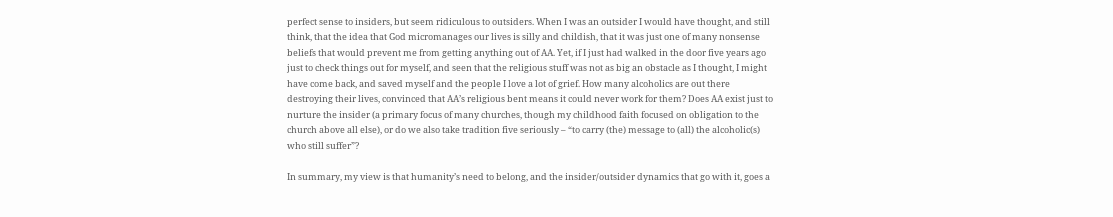perfect sense to insiders, but seem ridiculous to outsiders. When I was an outsider I would have thought, and still think, that the idea that God micromanages our lives is silly and childish, that it was just one of many nonsense beliefs that would prevent me from getting anything out of AA. Yet, if I just had walked in the door five years ago just to check things out for myself, and seen that the religious stuff was not as big an obstacle as I thought, I might have come back, and saved myself and the people I love a lot of grief. How many alcoholics are out there destroying their lives, convinced that AA’s religious bent means it could never work for them? Does AA exist just to nurture the insider (a primary focus of many churches, though my childhood faith focused on obligation to the church above all else), or do we also take tradition five seriously – “to carry (the) message to (all) the alcoholic(s) who still suffer”?

In summary, my view is that humanity’s need to belong, and the insider/outsider dynamics that go with it, goes a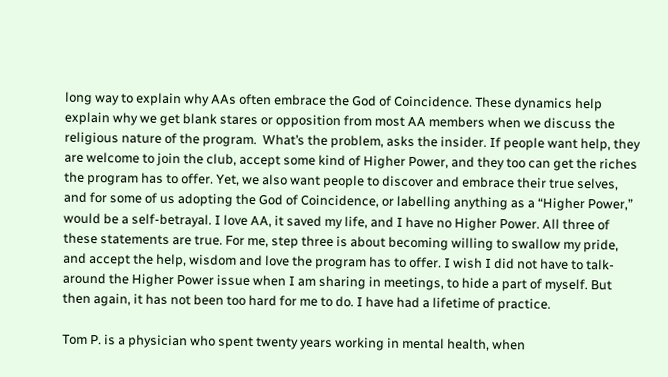long way to explain why AAs often embrace the God of Coincidence. These dynamics help explain why we get blank stares or opposition from most AA members when we discuss the religious nature of the program.  What’s the problem, asks the insider. If people want help, they are welcome to join the club, accept some kind of Higher Power, and they too can get the riches the program has to offer. Yet, we also want people to discover and embrace their true selves, and for some of us adopting the God of Coincidence, or labelling anything as a “Higher Power,” would be a self-betrayal. I love AA, it saved my life, and I have no Higher Power. All three of these statements are true. For me, step three is about becoming willing to swallow my pride, and accept the help, wisdom and love the program has to offer. I wish I did not have to talk-around the Higher Power issue when I am sharing in meetings, to hide a part of myself. But then again, it has not been too hard for me to do. I have had a lifetime of practice.

Tom P. is a physician who spent twenty years working in mental health, when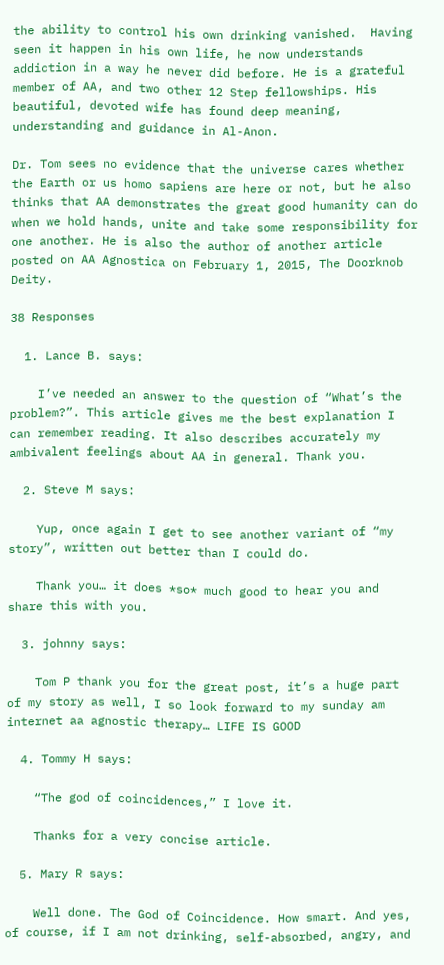the ability to control his own drinking vanished.  Having seen it happen in his own life, he now understands addiction in a way he never did before. He is a grateful member of AA, and two other 12 Step fellowships. His beautiful, devoted wife has found deep meaning, understanding and guidance in Al-Anon.

Dr. Tom sees no evidence that the universe cares whether the Earth or us homo sapiens are here or not, but he also thinks that AA demonstrates the great good humanity can do when we hold hands, unite and take some responsibility for one another. He is also the author of another article posted on AA Agnostica on February 1, 2015, The Doorknob Deity.

38 Responses

  1. Lance B. says:

    I’ve needed an answer to the question of “What’s the problem?”. This article gives me the best explanation I can remember reading. It also describes accurately my ambivalent feelings about AA in general. Thank you.

  2. Steve M says:

    Yup, once again I get to see another variant of “my story”, written out better than I could do.

    Thank you… it does *so* much good to hear you and share this with you.

  3. johnny says:

    Tom P thank you for the great post, it’s a huge part of my story as well, I so look forward to my sunday am internet aa agnostic therapy… LIFE IS GOOD

  4. Tommy H says:

    “The god of coincidences,” I love it.

    Thanks for a very concise article.

  5. Mary R says:

    Well done. The God of Coincidence. How smart. And yes, of course, if I am not drinking, self-absorbed, angry, and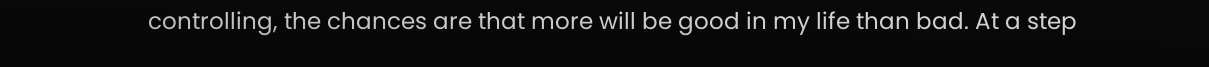controlling, the chances are that more will be good in my life than bad. At a step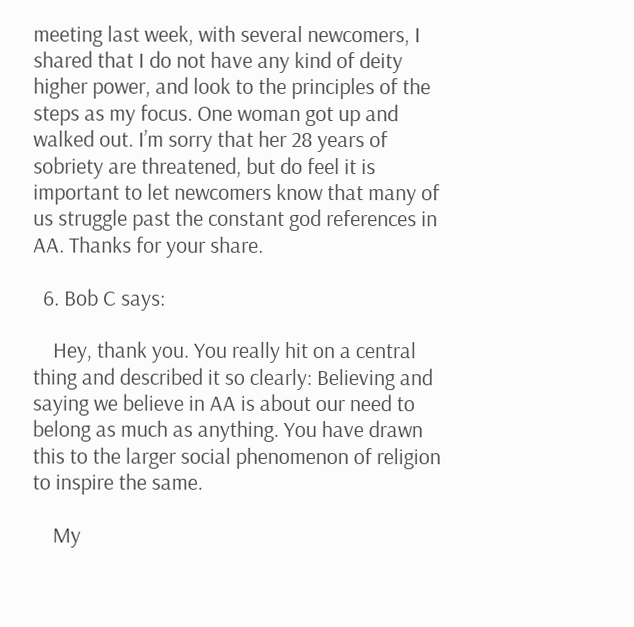meeting last week, with several newcomers, I shared that I do not have any kind of deity higher power, and look to the principles of the steps as my focus. One woman got up and walked out. I’m sorry that her 28 years of sobriety are threatened, but do feel it is important to let newcomers know that many of us struggle past the constant god references in AA. Thanks for your share.

  6. Bob C says:

    Hey, thank you. You really hit on a central thing and described it so clearly: Believing and saying we believe in AA is about our need to belong as much as anything. You have drawn this to the larger social phenomenon of religion to inspire the same.

    My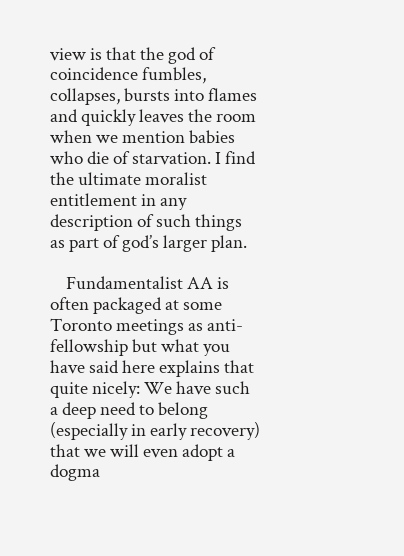view is that the god of coincidence fumbles, collapses, bursts into flames and quickly leaves the room when we mention babies who die of starvation. I find the ultimate moralist entitlement in any description of such things as part of god’s larger plan.

    Fundamentalist AA is often packaged at some Toronto meetings as anti-fellowship but what you have said here explains that quite nicely: We have such a deep need to belong (especially in early recovery) that we will even adopt a dogma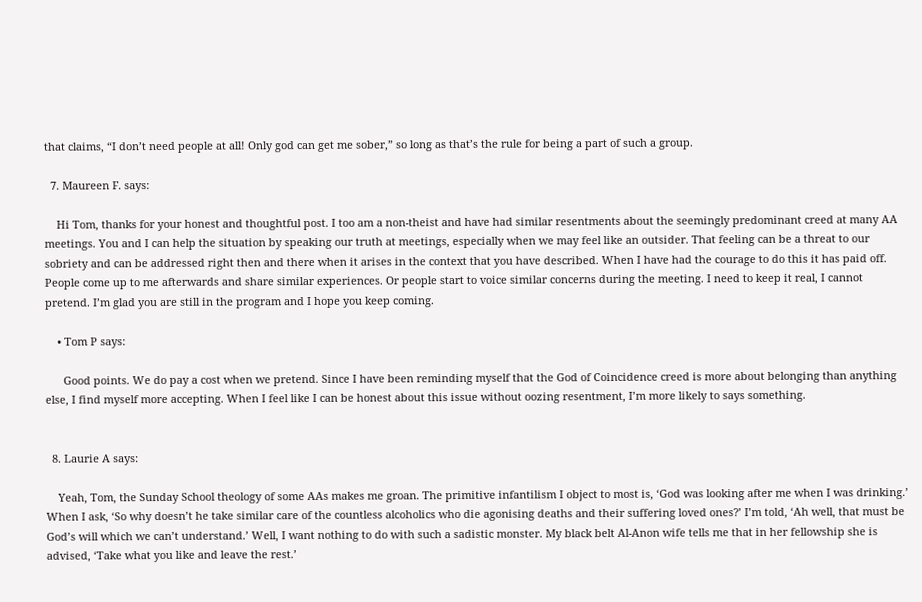that claims, “I don’t need people at all! Only god can get me sober,” so long as that’s the rule for being a part of such a group.

  7. Maureen F. says:

    Hi Tom, thanks for your honest and thoughtful post. I too am a non-theist and have had similar resentments about the seemingly predominant creed at many AA meetings. You and I can help the situation by speaking our truth at meetings, especially when we may feel like an outsider. That feeling can be a threat to our sobriety and can be addressed right then and there when it arises in the context that you have described. When I have had the courage to do this it has paid off. People come up to me afterwards and share similar experiences. Or people start to voice similar concerns during the meeting. I need to keep it real, I cannot pretend. I’m glad you are still in the program and I hope you keep coming.

    • Tom P says:

      Good points. We do pay a cost when we pretend. Since I have been reminding myself that the God of Coincidence creed is more about belonging than anything else, I find myself more accepting. When I feel like I can be honest about this issue without oozing resentment, I’m more likely to says something.


  8. Laurie A says:

    Yeah, Tom, the Sunday School theology of some AAs makes me groan. The primitive infantilism I object to most is, ‘God was looking after me when I was drinking.’ When I ask, ‘So why doesn’t he take similar care of the countless alcoholics who die agonising deaths and their suffering loved ones?’ I’m told, ‘Ah well, that must be God’s will which we can’t understand.’ Well, I want nothing to do with such a sadistic monster. My black belt Al-Anon wife tells me that in her fellowship she is advised, ‘Take what you like and leave the rest.’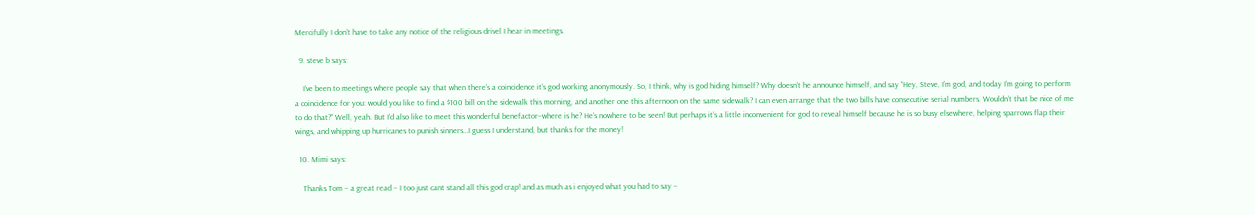Mercifully I don’t have to take any notice of the religious drivel I hear in meetings.

  9. steve b says:

    I’ve been to meetings where people say that when there’s a coincidence it’s god working anonymously. So, I think, why is god hiding himself? Why doesn’t he announce himself, and say “Hey, Steve, I’m god, and today I’m going to perform a coincidence for you: would you like to find a $100 bill on the sidewalk this morning, and another one this afternoon on the same sidewalk? I can even arrange that the two bills have consecutive serial numbers. Wouldn’t that be nice of me to do that?” Well, yeah. But I’d also like to meet this wonderful benefactor–where is he? He’s nowhere to be seen! But perhaps it’s a little inconvenient for god to reveal himself because he is so busy elsewhere, helping sparrows flap their wings, and whipping up hurricanes to punish sinners…I guess I understand, but thanks for the money!

  10. Mimi says:

    Thanks Tom – a great read – I too just cant stand all this god crap! and as much as i enjoyed what you had to say –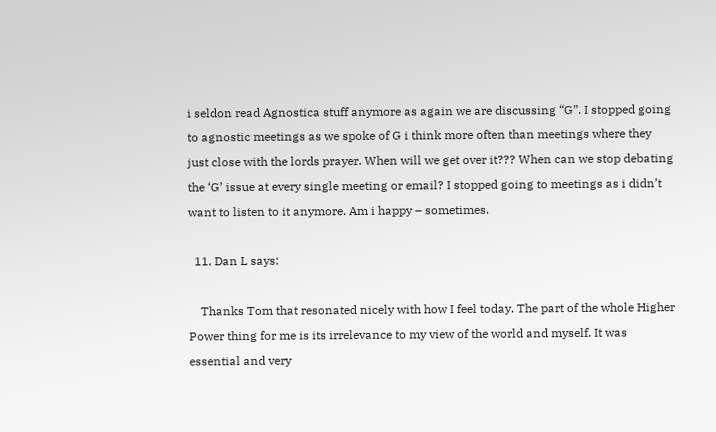i seldon read Agnostica stuff anymore as again we are discussing “G”. I stopped going to agnostic meetings as we spoke of G i think more often than meetings where they just close with the lords prayer. When will we get over it??? When can we stop debating the ‘G’ issue at every single meeting or email? I stopped going to meetings as i didn’t want to listen to it anymore. Am i happy – sometimes.

  11. Dan L says:

    Thanks Tom that resonated nicely with how I feel today. The part of the whole Higher Power thing for me is its irrelevance to my view of the world and myself. It was essential and very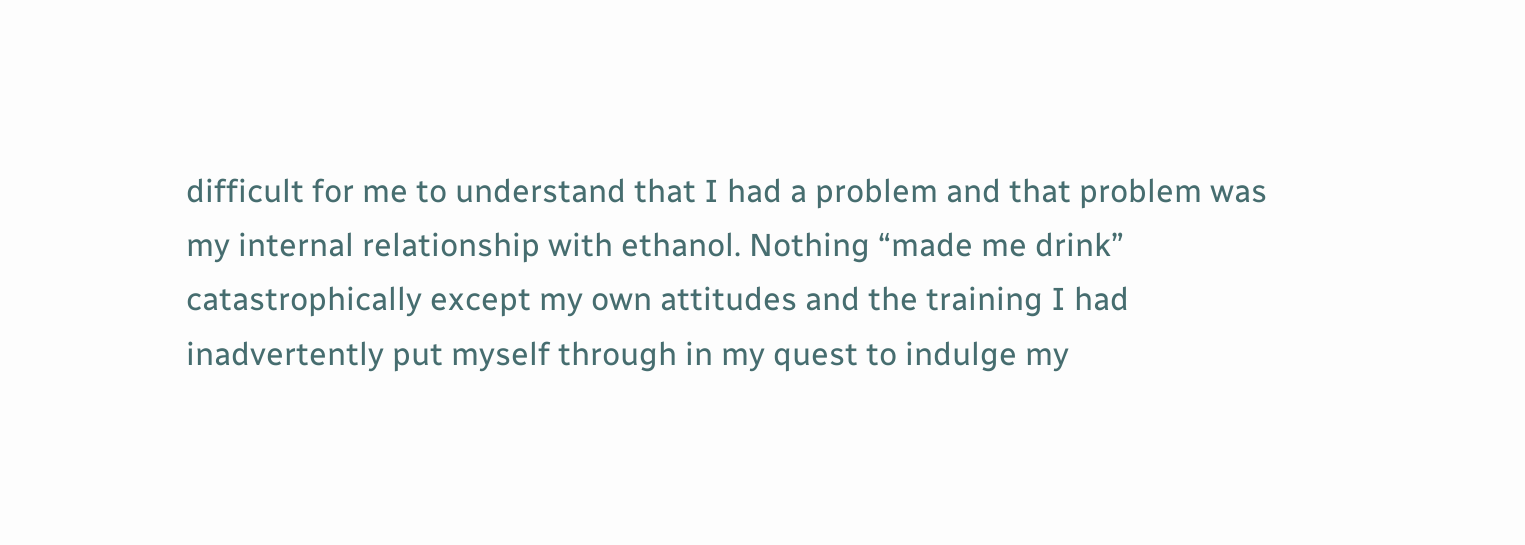difficult for me to understand that I had a problem and that problem was my internal relationship with ethanol. Nothing “made me drink” catastrophically except my own attitudes and the training I had inadvertently put myself through in my quest to indulge my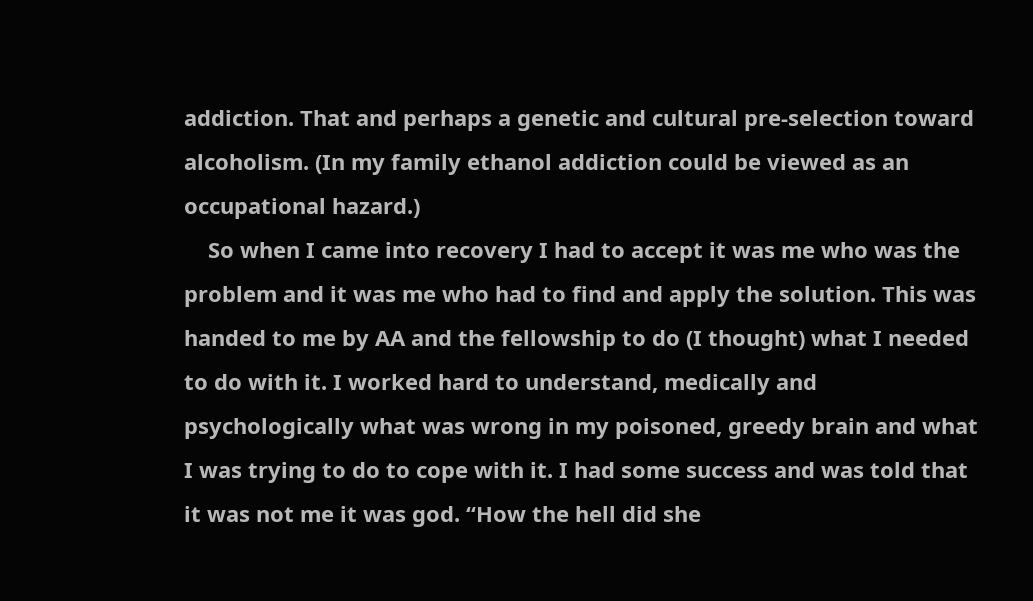addiction. That and perhaps a genetic and cultural pre-selection toward alcoholism. (In my family ethanol addiction could be viewed as an occupational hazard.)
    So when I came into recovery I had to accept it was me who was the problem and it was me who had to find and apply the solution. This was handed to me by AA and the fellowship to do (I thought) what I needed to do with it. I worked hard to understand, medically and psychologically what was wrong in my poisoned, greedy brain and what I was trying to do to cope with it. I had some success and was told that it was not me it was god. “How the hell did she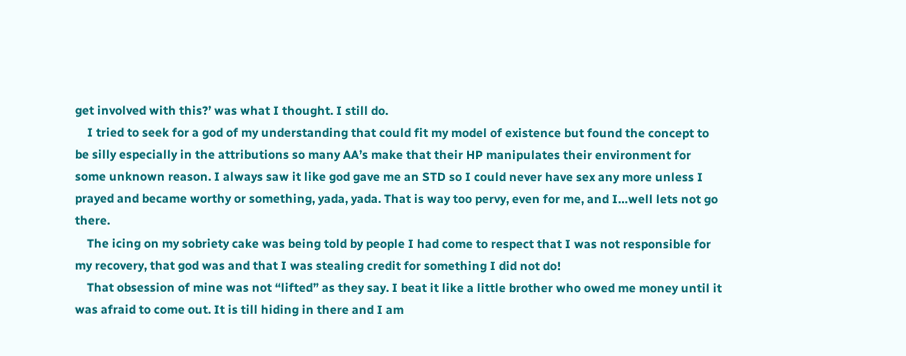get involved with this?’ was what I thought. I still do.
    I tried to seek for a god of my understanding that could fit my model of existence but found the concept to be silly especially in the attributions so many AA’s make that their HP manipulates their environment for some unknown reason. I always saw it like god gave me an STD so I could never have sex any more unless I prayed and became worthy or something, yada, yada. That is way too pervy, even for me, and I…well lets not go there.
    The icing on my sobriety cake was being told by people I had come to respect that I was not responsible for my recovery, that god was and that I was stealing credit for something I did not do!
    That obsession of mine was not “lifted” as they say. I beat it like a little brother who owed me money until it was afraid to come out. It is till hiding in there and I am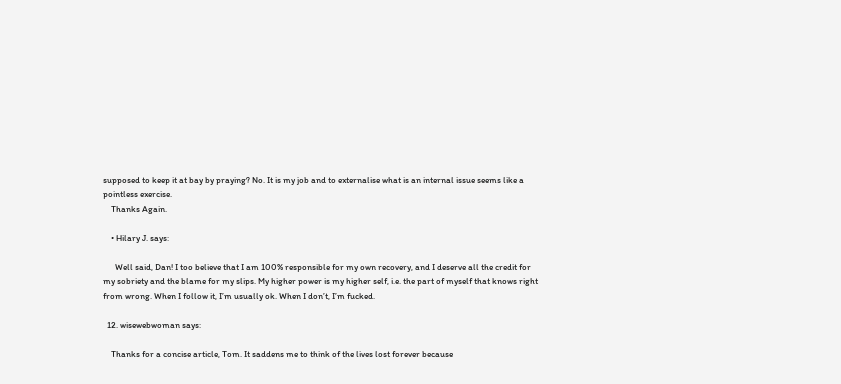supposed to keep it at bay by praying? No. It is my job and to externalise what is an internal issue seems like a pointless exercise.
    Thanks Again.

    • Hilary J. says:

      Well said, Dan! I too believe that I am 100% responsible for my own recovery, and I deserve all the credit for my sobriety and the blame for my slips. My higher power is my higher self, i.e. the part of myself that knows right from wrong. When I follow it, I’m usually ok. When I don’t, I’m fucked.

  12. wisewebwoman says:

    Thanks for a concise article, Tom. It saddens me to think of the lives lost forever because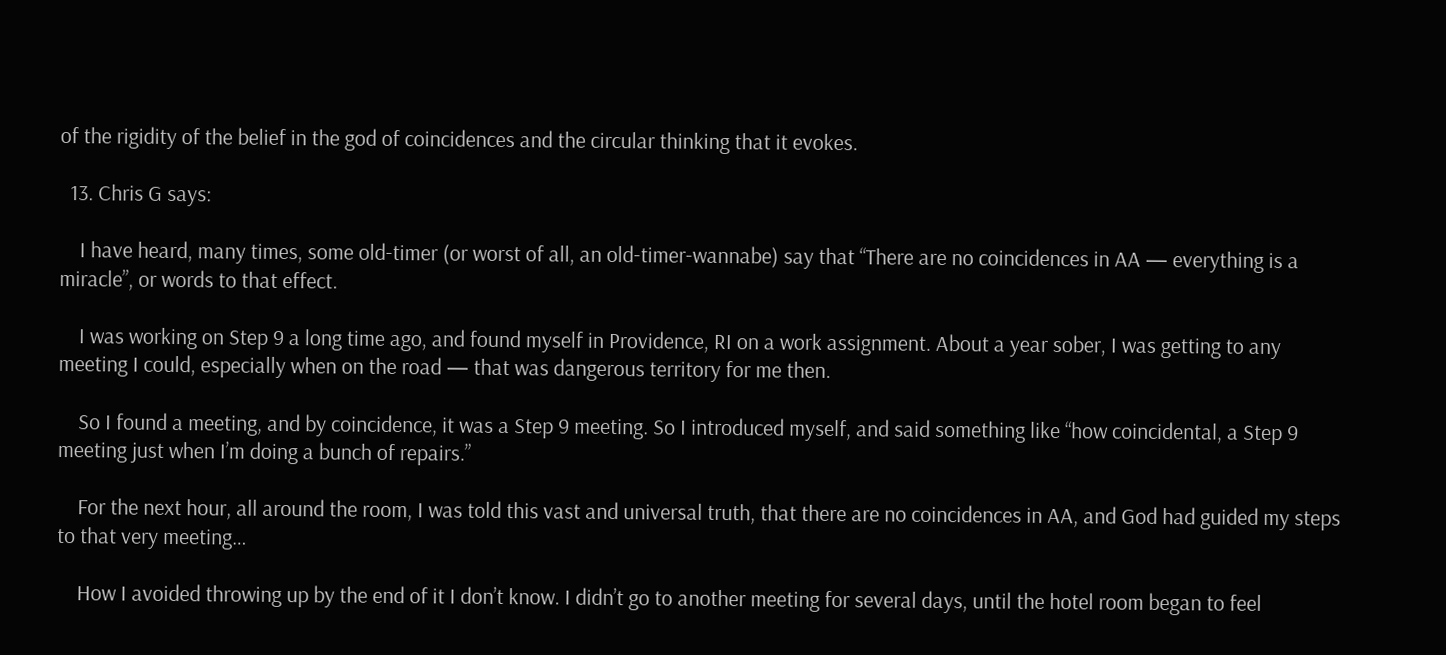of the rigidity of the belief in the god of coincidences and the circular thinking that it evokes.

  13. Chris G says:

    I have heard, many times, some old-timer (or worst of all, an old-timer-wannabe) say that “There are no coincidences in AA — everything is a miracle”, or words to that effect.

    I was working on Step 9 a long time ago, and found myself in Providence, RI on a work assignment. About a year sober, I was getting to any meeting I could, especially when on the road — that was dangerous territory for me then.

    So I found a meeting, and by coincidence, it was a Step 9 meeting. So I introduced myself, and said something like “how coincidental, a Step 9 meeting just when I’m doing a bunch of repairs.”

    For the next hour, all around the room, I was told this vast and universal truth, that there are no coincidences in AA, and God had guided my steps to that very meeting…

    How I avoided throwing up by the end of it I don’t know. I didn’t go to another meeting for several days, until the hotel room began to feel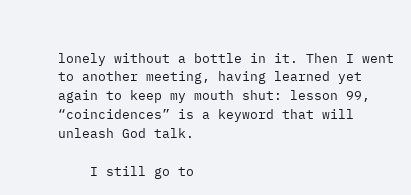lonely without a bottle in it. Then I went to another meeting, having learned yet again to keep my mouth shut: lesson 99, “coincidences” is a keyword that will unleash God talk.

    I still go to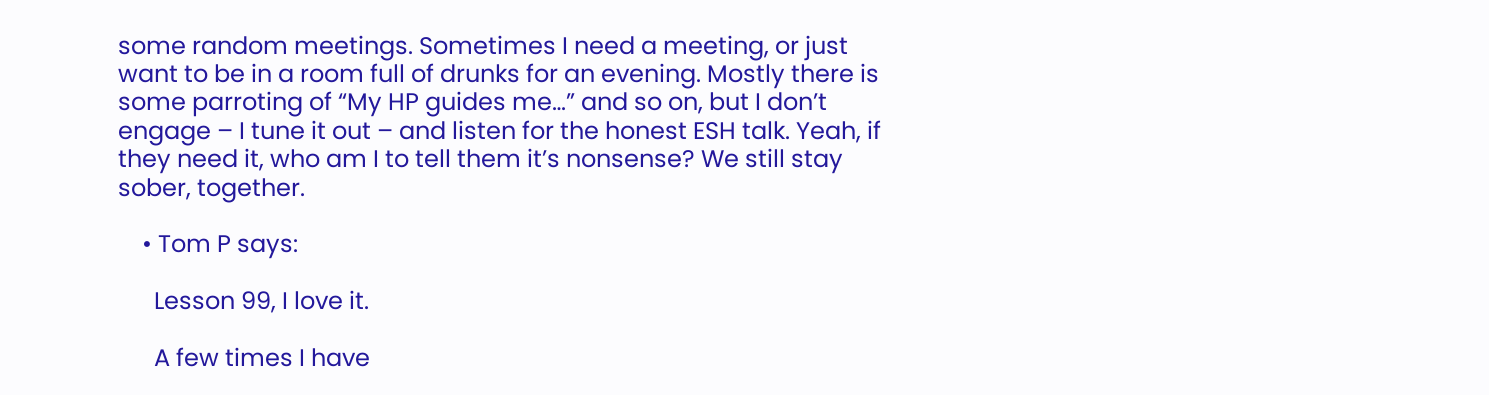some random meetings. Sometimes I need a meeting, or just want to be in a room full of drunks for an evening. Mostly there is some parroting of “My HP guides me…” and so on, but I don’t engage – I tune it out – and listen for the honest ESH talk. Yeah, if they need it, who am I to tell them it’s nonsense? We still stay sober, together.

    • Tom P says:

      Lesson 99, I love it.

      A few times I have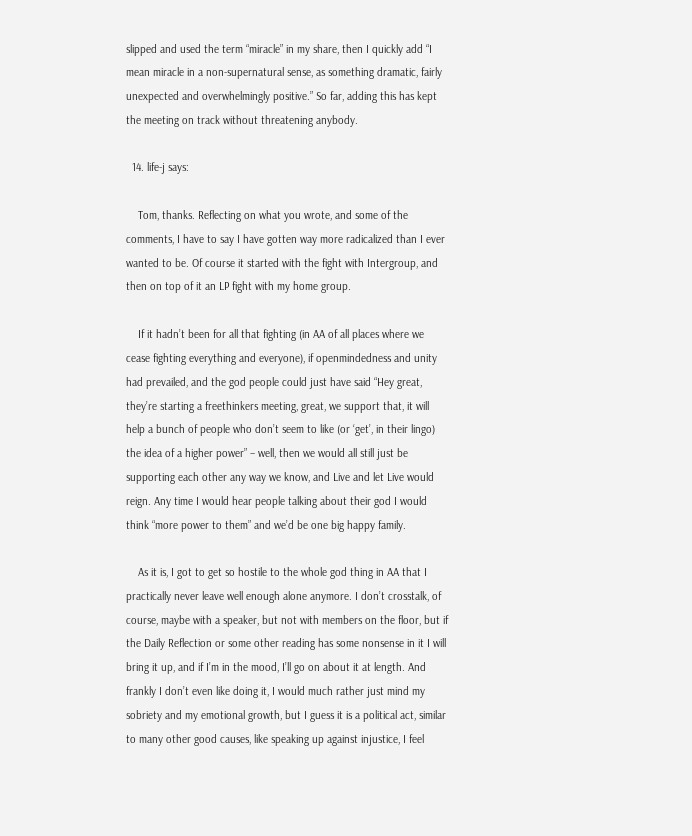slipped and used the term “miracle” in my share, then I quickly add “I mean miracle in a non-supernatural sense, as something dramatic, fairly unexpected and overwhelmingly positive.” So far, adding this has kept the meeting on track without threatening anybody.

  14. life-j says:

    Tom, thanks. Reflecting on what you wrote, and some of the comments, I have to say I have gotten way more radicalized than I ever wanted to be. Of course it started with the fight with Intergroup, and then on top of it an LP fight with my home group.

    If it hadn’t been for all that fighting (in AA of all places where we cease fighting everything and everyone), if openmindedness and unity had prevailed, and the god people could just have said “Hey great, they’re starting a freethinkers meeting, great, we support that, it will help a bunch of people who don’t seem to like (or ‘get’, in their lingo) the idea of a higher power” – well, then we would all still just be supporting each other any way we know, and Live and let Live would reign. Any time I would hear people talking about their god I would think “more power to them” and we’d be one big happy family.

    As it is, I got to get so hostile to the whole god thing in AA that I practically never leave well enough alone anymore. I don’t crosstalk, of course, maybe with a speaker, but not with members on the floor, but if the Daily Reflection or some other reading has some nonsense in it I will bring it up, and if I’m in the mood, I’ll go on about it at length. And frankly I don’t even like doing it, I would much rather just mind my sobriety and my emotional growth, but I guess it is a political act, similar to many other good causes, like speaking up against injustice, I feel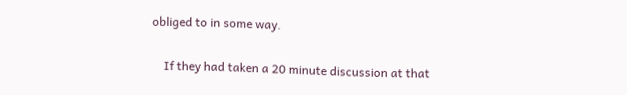obliged to in some way.

    If they had taken a 20 minute discussion at that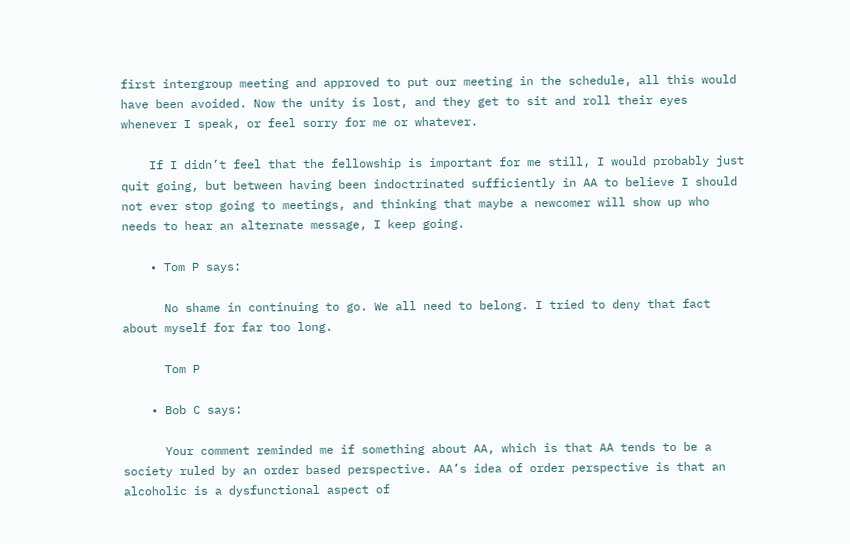first intergroup meeting and approved to put our meeting in the schedule, all this would have been avoided. Now the unity is lost, and they get to sit and roll their eyes whenever I speak, or feel sorry for me or whatever.

    If I didn’t feel that the fellowship is important for me still, I would probably just quit going, but between having been indoctrinated sufficiently in AA to believe I should not ever stop going to meetings, and thinking that maybe a newcomer will show up who needs to hear an alternate message, I keep going.

    • Tom P says:

      No shame in continuing to go. We all need to belong. I tried to deny that fact about myself for far too long.

      Tom P

    • Bob C says:

      Your comment reminded me if something about AA, which is that AA tends to be a society ruled by an order based perspective. AA’s idea of order perspective is that an alcoholic is a dysfunctional aspect of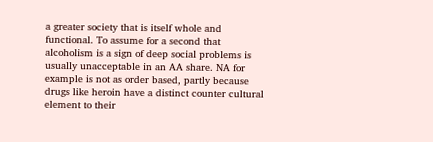a greater society that is itself whole and functional. To assume for a second that alcoholism is a sign of deep social problems is usually unacceptable in an AA share. NA for example is not as order based, partly because drugs like heroin have a distinct counter cultural element to their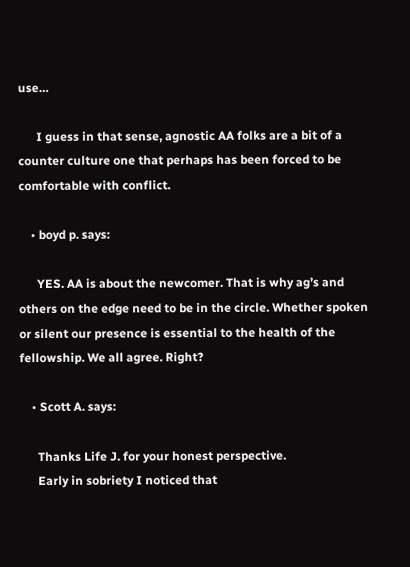use…

      I guess in that sense, agnostic AA folks are a bit of a counter culture one that perhaps has been forced to be comfortable with conflict.

    • boyd p. says:

      YES. AA is about the newcomer. That is why ag’s and others on the edge need to be in the circle. Whether spoken or silent our presence is essential to the health of the fellowship. We all agree. Right?

    • Scott A. says:

      Thanks Life J. for your honest perspective.
      Early in sobriety I noticed that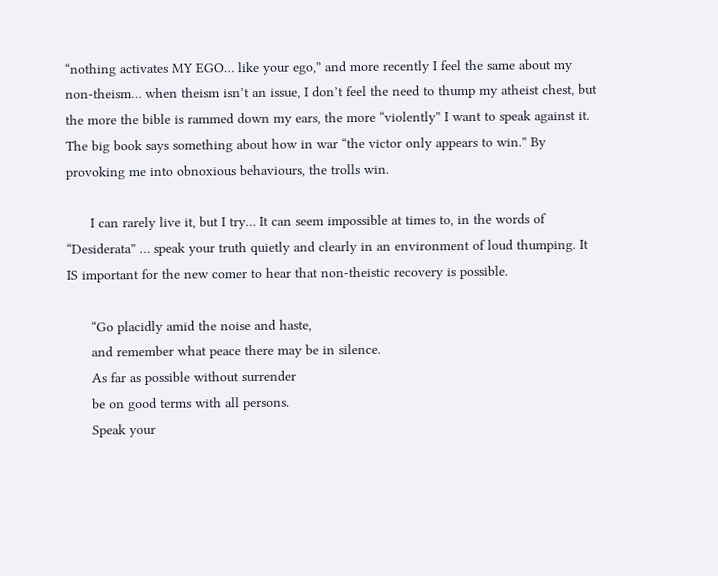“nothing activates MY EGO… like your ego,” and more recently I feel the same about my non-theism… when theism isn’t an issue, I don’t feel the need to thump my atheist chest, but the more the bible is rammed down my ears, the more “violently” I want to speak against it. The big book says something about how in war “the victor only appears to win.” By provoking me into obnoxious behaviours, the trolls win.

      I can rarely live it, but I try… It can seem impossible at times to, in the words of “Desiderata” … speak your truth quietly and clearly in an environment of loud thumping. It IS important for the new comer to hear that non-theistic recovery is possible.

      “Go placidly amid the noise and haste,
      and remember what peace there may be in silence.
      As far as possible without surrender
      be on good terms with all persons.
      Speak your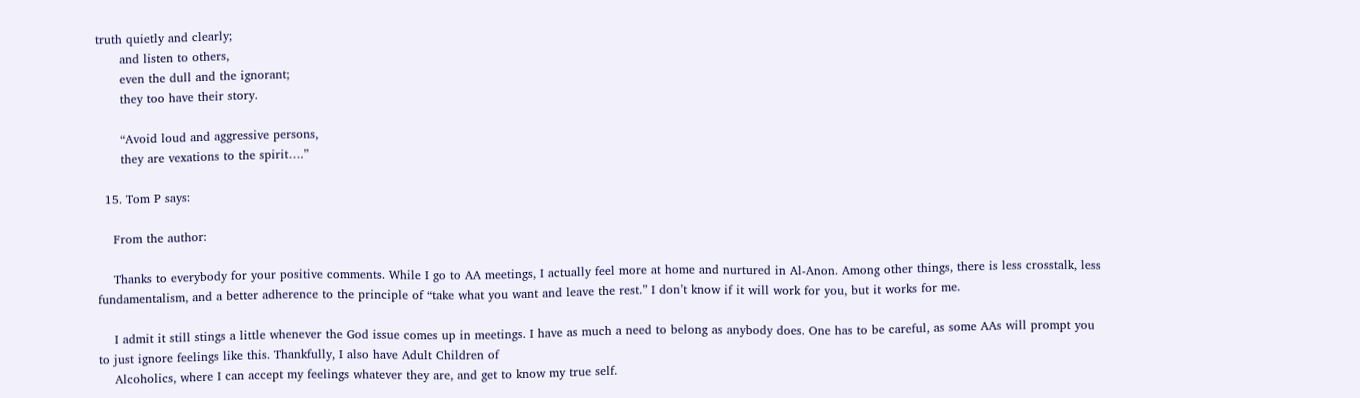truth quietly and clearly;
      and listen to others,
      even the dull and the ignorant;
      they too have their story.

      “Avoid loud and aggressive persons,
      they are vexations to the spirit….”

  15. Tom P says:

    From the author:

    Thanks to everybody for your positive comments. While I go to AA meetings, I actually feel more at home and nurtured in Al-Anon. Among other things, there is less crosstalk, less fundamentalism, and a better adherence to the principle of “take what you want and leave the rest.” I don’t know if it will work for you, but it works for me.

    I admit it still stings a little whenever the God issue comes up in meetings. I have as much a need to belong as anybody does. One has to be careful, as some AAs will prompt you to just ignore feelings like this. Thankfully, I also have Adult Children of
    Alcoholics, where I can accept my feelings whatever they are, and get to know my true self.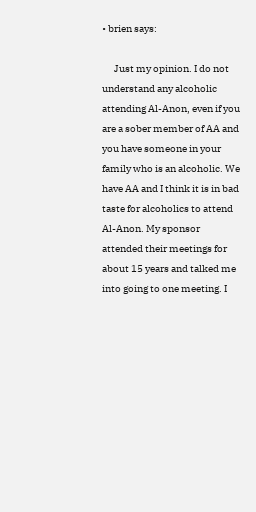• brien says:

      Just my opinion. I do not understand any alcoholic attending Al-Anon, even if you are a sober member of AA and you have someone in your family who is an alcoholic. We have AA and I think it is in bad taste for alcoholics to attend Al-Anon. My sponsor attended their meetings for about 15 years and talked me into going to one meeting. I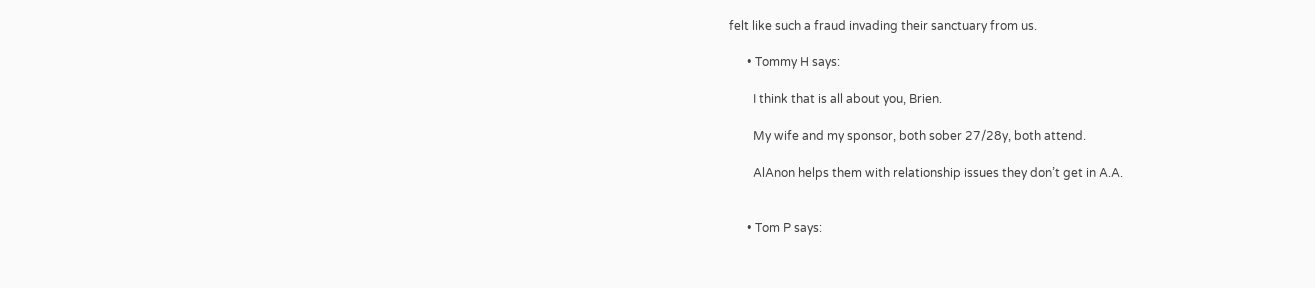felt like such a fraud invading their sanctuary from us.

      • Tommy H says:

        I think that is all about you, Brien.

        My wife and my sponsor, both sober 27/28y, both attend.

        AlAnon helps them with relationship issues they don’t get in A.A.


      • Tom P says: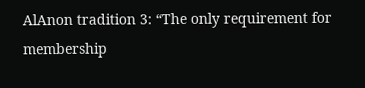AlAnon tradition 3: “The only requirement for membership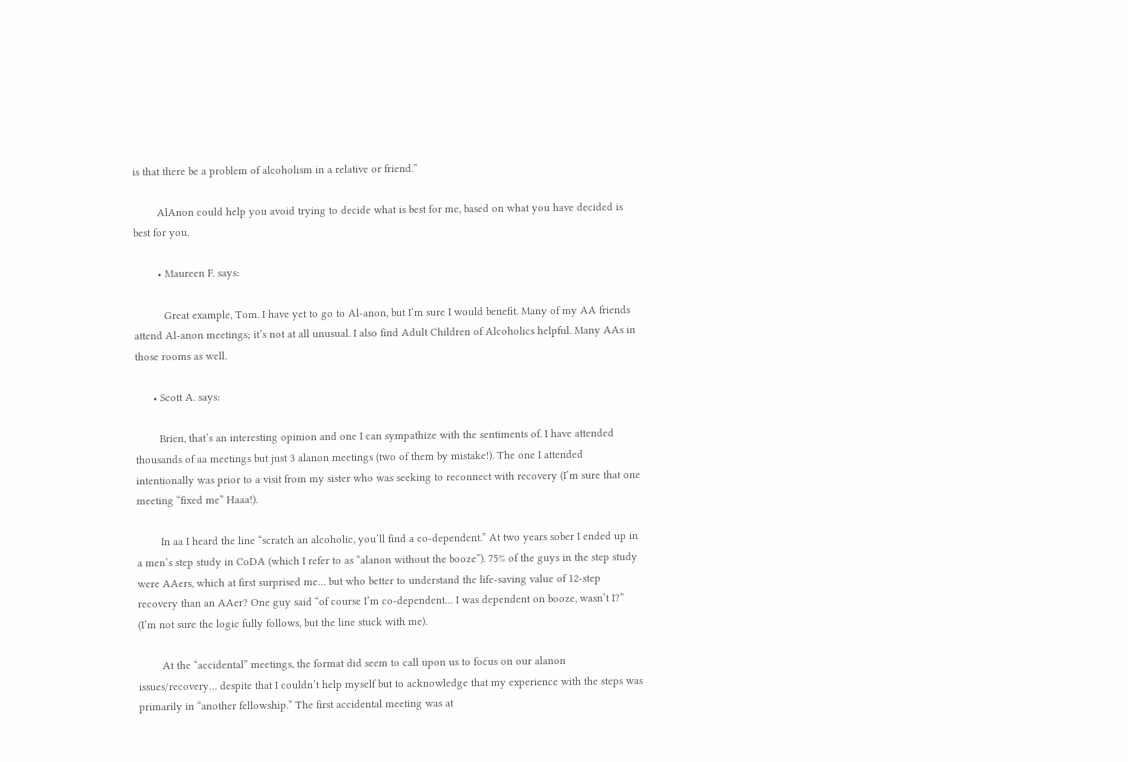is that there be a problem of alcoholism in a relative or friend.”

        AlAnon could help you avoid trying to decide what is best for me, based on what you have decided is best for you.

        • Maureen F. says:

          Great example, Tom. I have yet to go to Al-anon, but I’m sure I would benefit. Many of my AA friends attend Al-anon meetings; it’s not at all unusual. I also find Adult Children of Alcoholics helpful. Many AAs in those rooms as well.

      • Scott A. says:

        Brien, that’s an interesting opinion and one I can sympathize with the sentiments of. I have attended thousands of aa meetings but just 3 alanon meetings (two of them by mistake!). The one I attended intentionally was prior to a visit from my sister who was seeking to reconnect with recovery (I’m sure that one meeting “fixed me” Haaa!).

        In aa I heard the line “scratch an alcoholic, you’ll find a co-dependent.” At two years sober I ended up in a men’s step study in CoDA (which I refer to as “alanon without the booze”). 75% of the guys in the step study were AAers, which at first surprised me… but who better to understand the life-saving value of 12-step recovery than an AAer? One guy said “of course I’m co-dependent… I was dependent on booze, wasn’t I?” (I’m not sure the logic fully follows, but the line stuck with me).

        At the “accidental” meetings, the format did seem to call upon us to focus on our alanon issues/recovery… despite that I couldn’t help myself but to acknowledge that my experience with the steps was primarily in “another fellowship.” The first accidental meeting was at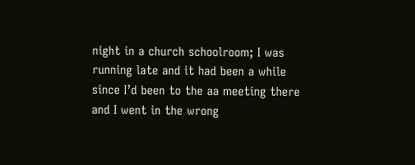night in a church schoolroom; I was running late and it had been a while since I’d been to the aa meeting there and I went in the wrong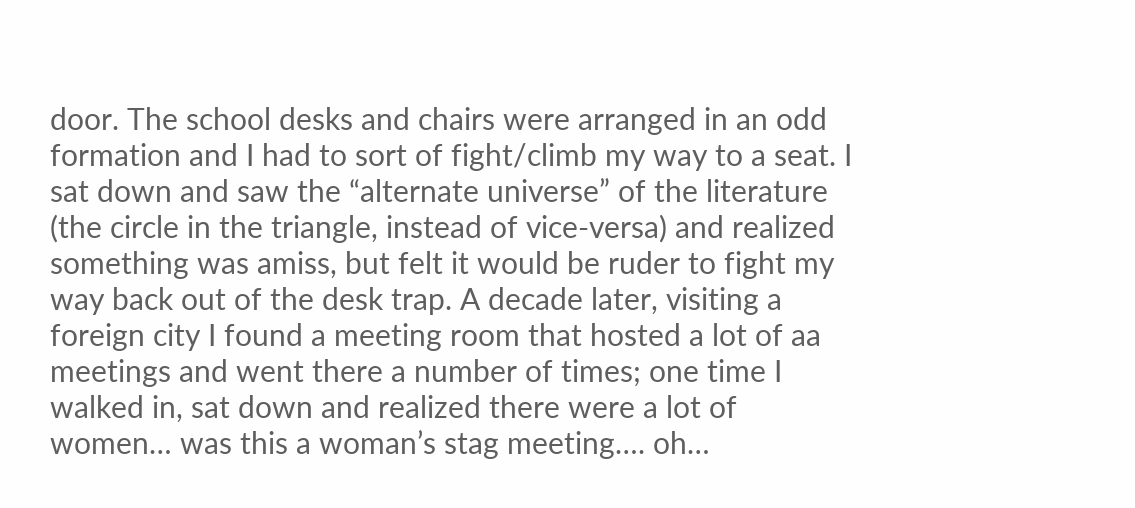door. The school desks and chairs were arranged in an odd formation and I had to sort of fight/climb my way to a seat. I sat down and saw the “alternate universe” of the literature (the circle in the triangle, instead of vice-versa) and realized something was amiss, but felt it would be ruder to fight my way back out of the desk trap. A decade later, visiting a foreign city I found a meeting room that hosted a lot of aa meetings and went there a number of times; one time I walked in, sat down and realized there were a lot of women… was this a woman’s stag meeting…. oh…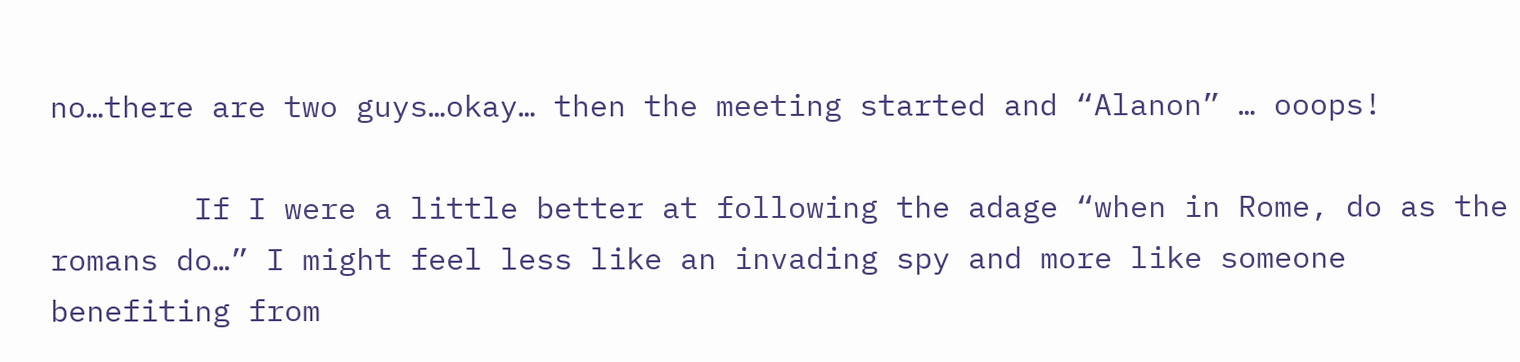no…there are two guys…okay… then the meeting started and “Alanon” … ooops!

        If I were a little better at following the adage “when in Rome, do as the romans do…” I might feel less like an invading spy and more like someone benefiting from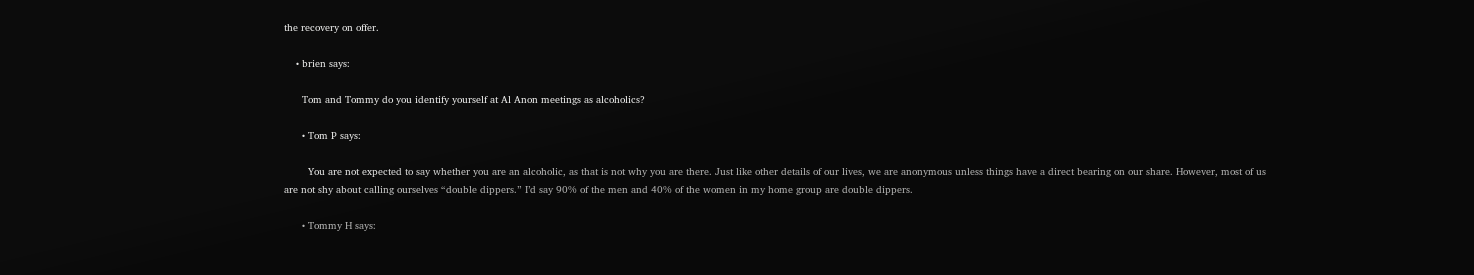the recovery on offer.

    • brien says:

      Tom and Tommy do you identify yourself at Al Anon meetings as alcoholics?

      • Tom P says:

        You are not expected to say whether you are an alcoholic, as that is not why you are there. Just like other details of our lives, we are anonymous unless things have a direct bearing on our share. However, most of us are not shy about calling ourselves “double dippers.” I’d say 90% of the men and 40% of the women in my home group are double dippers.

      • Tommy H says: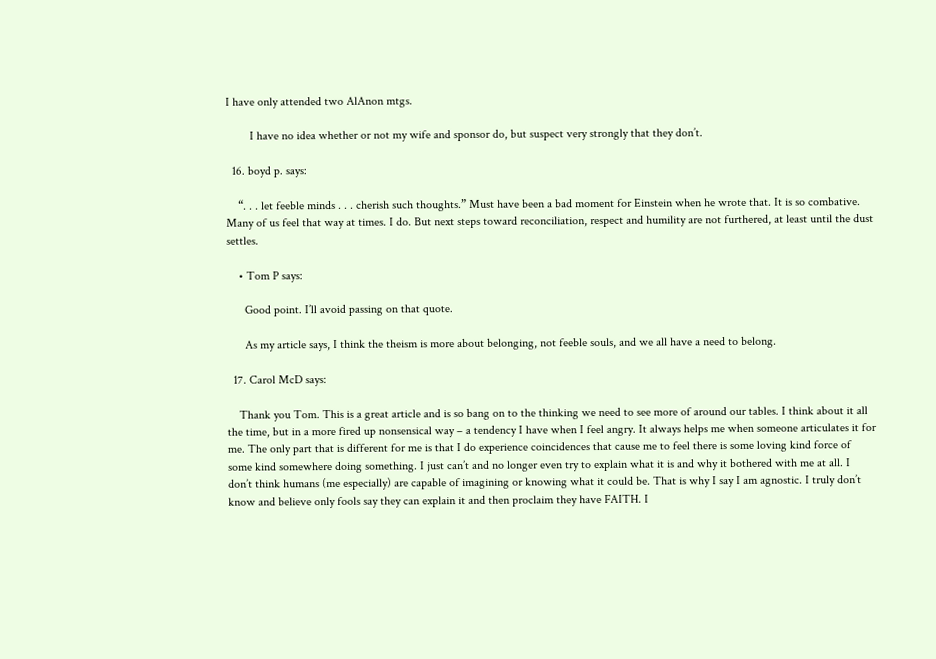I have only attended two AlAnon mtgs.

        I have no idea whether or not my wife and sponsor do, but suspect very strongly that they don’t.

  16. boyd p. says:

    “. . . let feeble minds . . . cherish such thoughts.” Must have been a bad moment for Einstein when he wrote that. It is so combative. Many of us feel that way at times. I do. But next steps toward reconciliation, respect and humility are not furthered, at least until the dust settles.

    • Tom P says:

      Good point. I’ll avoid passing on that quote.

      As my article says, I think the theism is more about belonging, not feeble souls, and we all have a need to belong.

  17. Carol McD says:

    Thank you Tom. This is a great article and is so bang on to the thinking we need to see more of around our tables. I think about it all the time, but in a more fired up nonsensical way – a tendency I have when I feel angry. It always helps me when someone articulates it for me. The only part that is different for me is that I do experience coincidences that cause me to feel there is some loving kind force of some kind somewhere doing something. I just can’t and no longer even try to explain what it is and why it bothered with me at all. I don’t think humans (me especially) are capable of imagining or knowing what it could be. That is why I say I am agnostic. I truly don’t know and believe only fools say they can explain it and then proclaim they have FAITH. I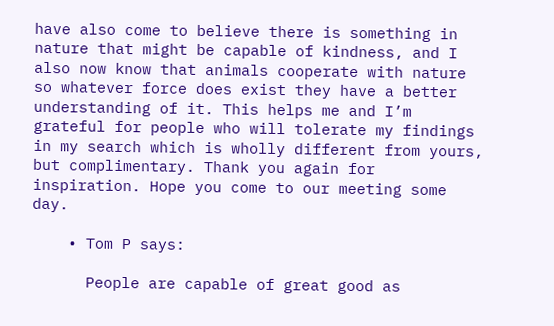have also come to believe there is something in nature that might be capable of kindness, and I also now know that animals cooperate with nature so whatever force does exist they have a better understanding of it. This helps me and I’m grateful for people who will tolerate my findings in my search which is wholly different from yours, but complimentary. Thank you again for inspiration. Hope you come to our meeting some day.

    • Tom P says:

      People are capable of great good as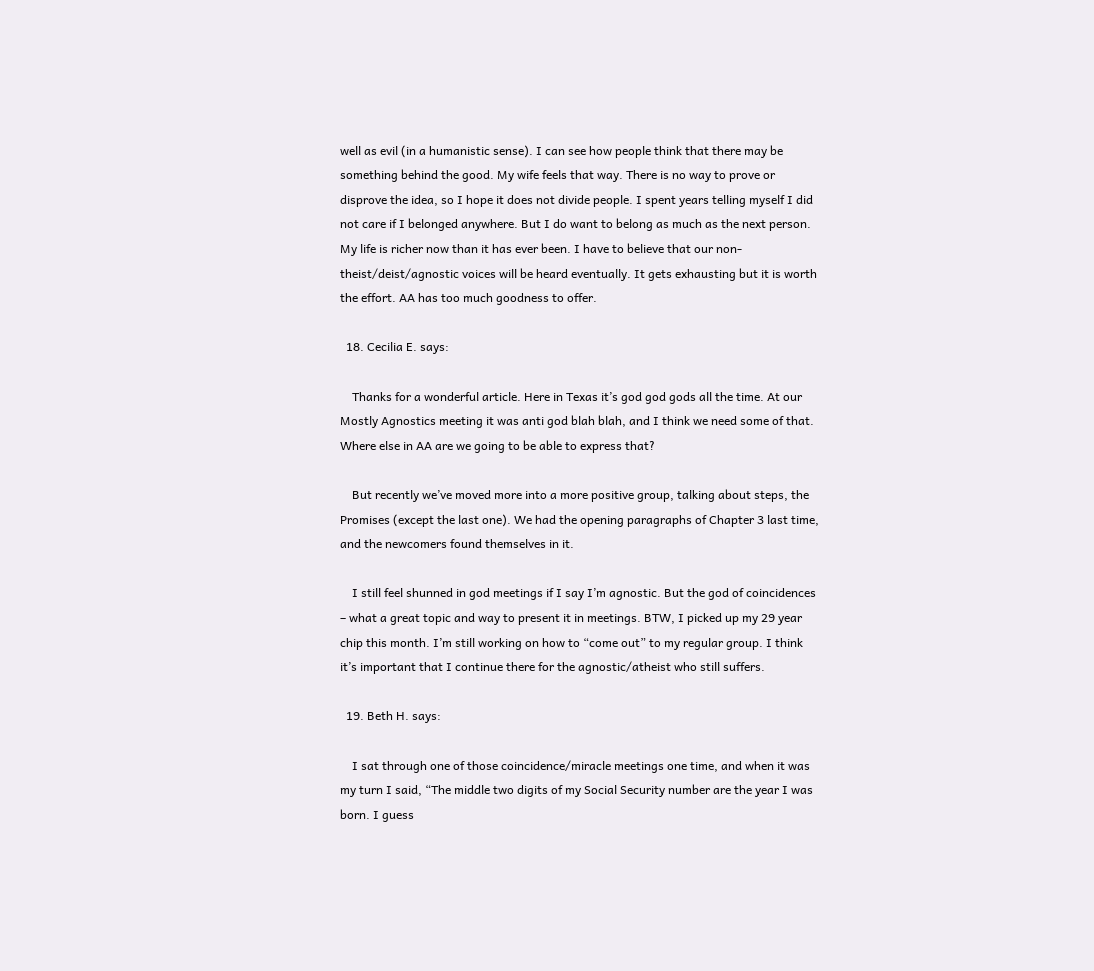well as evil (in a humanistic sense). I can see how people think that there may be something behind the good. My wife feels that way. There is no way to prove or disprove the idea, so I hope it does not divide people. I spent years telling myself I did not care if I belonged anywhere. But I do want to belong as much as the next person. My life is richer now than it has ever been. I have to believe that our non-theist/deist/agnostic voices will be heard eventually. It gets exhausting but it is worth the effort. AA has too much goodness to offer.

  18. Cecilia E. says:

    Thanks for a wonderful article. Here in Texas it’s god god gods all the time. At our Mostly Agnostics meeting it was anti god blah blah, and I think we need some of that. Where else in AA are we going to be able to express that?

    But recently we’ve moved more into a more positive group, talking about steps, the Promises (except the last one). We had the opening paragraphs of Chapter 3 last time, and the newcomers found themselves in it.

    I still feel shunned in god meetings if I say I’m agnostic. But the god of coincidences – what a great topic and way to present it in meetings. BTW, I picked up my 29 year chip this month. I’m still working on how to “come out” to my regular group. I think it’s important that I continue there for the agnostic/atheist who still suffers.

  19. Beth H. says:

    I sat through one of those coincidence/miracle meetings one time, and when it was my turn I said, “The middle two digits of my Social Security number are the year I was born. I guess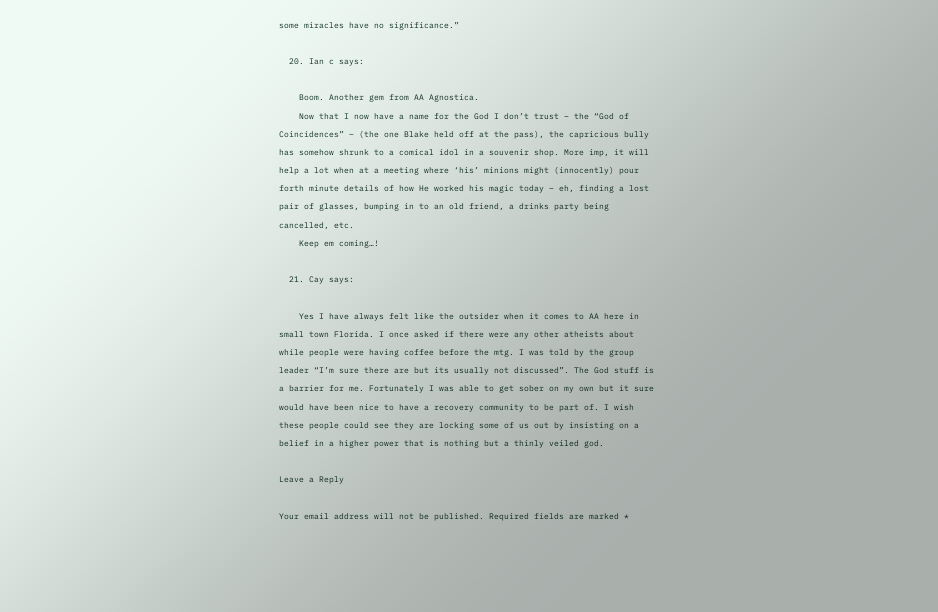some miracles have no significance.”

  20. Ian c says:

    Boom. Another gem from AA Agnostica.
    Now that I now have a name for the God I don’t trust – the “God of Coincidences” – (the one Blake held off at the pass), the capricious bully has somehow shrunk to a comical idol in a souvenir shop. More imp, it will help a lot when at a meeting where ‘his’ minions might (innocently) pour forth minute details of how He worked his magic today – eh, finding a lost pair of glasses, bumping in to an old friend, a drinks party being cancelled, etc.
    Keep em coming…!

  21. Cay says:

    Yes I have always felt like the outsider when it comes to AA here in small town Florida. I once asked if there were any other atheists about while people were having coffee before the mtg. I was told by the group leader “I’m sure there are but its usually not discussed”. The God stuff is a barrier for me. Fortunately I was able to get sober on my own but it sure would have been nice to have a recovery community to be part of. I wish these people could see they are locking some of us out by insisting on a belief in a higher power that is nothing but a thinly veiled god.

Leave a Reply

Your email address will not be published. Required fields are marked *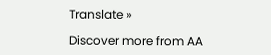Translate »

Discover more from AA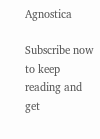Agnostica

Subscribe now to keep reading and get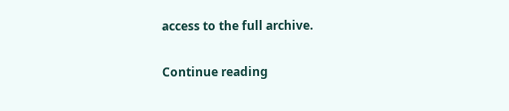access to the full archive.

Continue reading